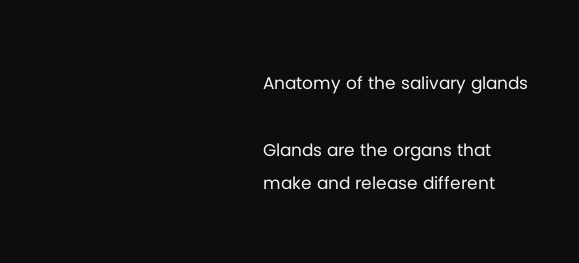Anatomy of the salivary glands

Glands are the organs that make and release different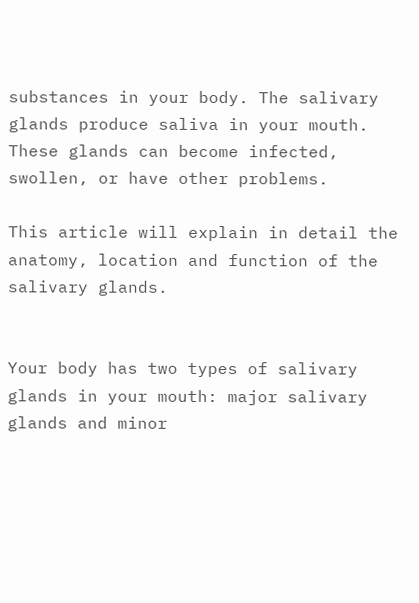substances in your body. The salivary glands produce saliva in your mouth. These glands can become infected, swollen, or have other problems.

This article will explain in detail the anatomy, location and function of the salivary glands.


Your body has two types of salivary glands in your mouth: major salivary glands and minor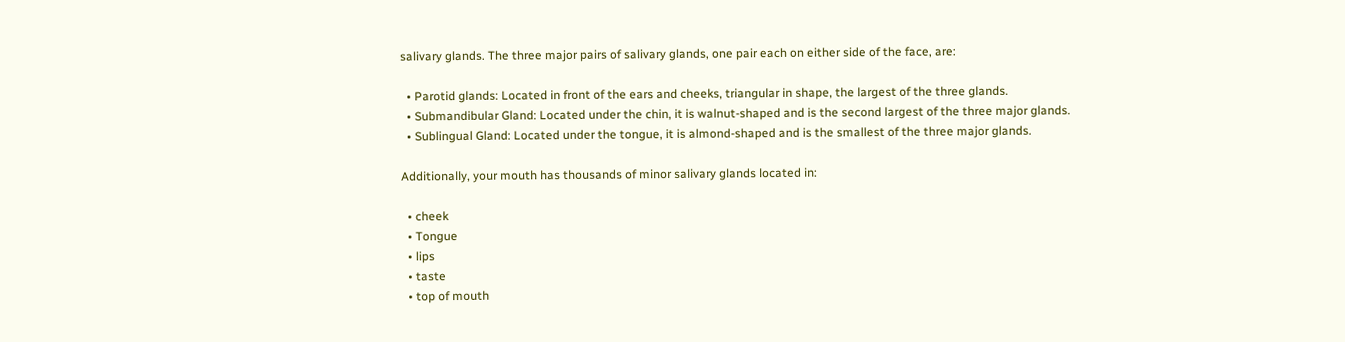salivary glands. The three major pairs of salivary glands, one pair each on either side of the face, are:

  • Parotid glands: Located in front of the ears and cheeks, triangular in shape, the largest of the three glands.
  • Submandibular Gland: Located under the chin, it is walnut-shaped and is the second largest of the three major glands.
  • Sublingual Gland: Located under the tongue, it is almond-shaped and is the smallest of the three major glands.

Additionally, your mouth has thousands of minor salivary glands located in:

  • cheek
  • Tongue
  • lips
  • taste
  • top of mouth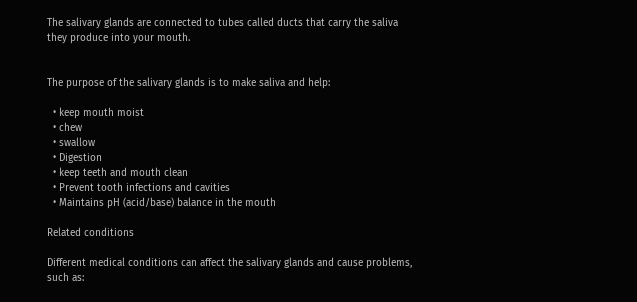The salivary glands are connected to tubes called ducts that carry the saliva they produce into your mouth.


The purpose of the salivary glands is to make saliva and help:

  • keep mouth moist
  • chew
  • swallow
  • Digestion
  • keep teeth and mouth clean
  • Prevent tooth infections and cavities
  • Maintains pH (acid/base) balance in the mouth

Related conditions

Different medical conditions can affect the salivary glands and cause problems, such as: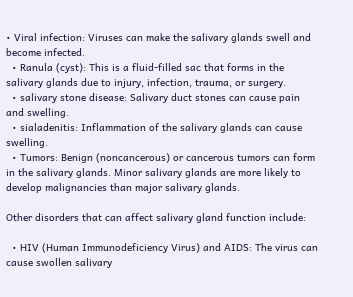• Viral infection: Viruses can make the salivary glands swell and become infected.
  • Ranula (cyst): This is a fluid-filled sac that forms in the salivary glands due to injury, infection, trauma, or surgery.
  • salivary stone disease: Salivary duct stones can cause pain and swelling.
  • sialadenitis: Inflammation of the salivary glands can cause swelling.
  • Tumors: Benign (noncancerous) or cancerous tumors can form in the salivary glands. Minor salivary glands are more likely to develop malignancies than major salivary glands.

Other disorders that can affect salivary gland function include:

  • HIV (Human Immunodeficiency Virus) and AIDS: The virus can cause swollen salivary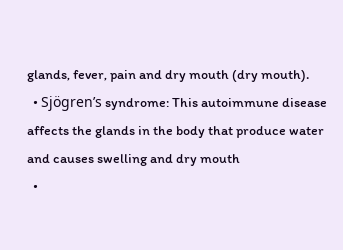glands, fever, pain and dry mouth (dry mouth).
  • Sjögren’s syndrome: This autoimmune disease affects the glands in the body that produce water and causes swelling and dry mouth
  •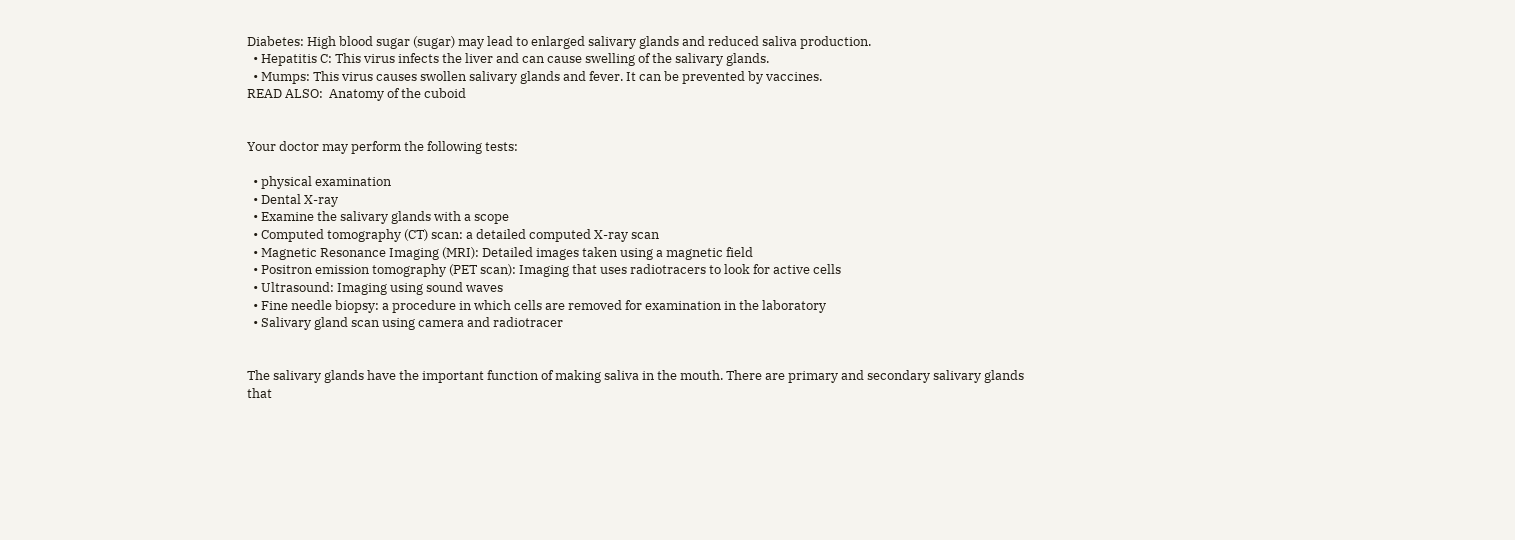Diabetes: High blood sugar (sugar) may lead to enlarged salivary glands and reduced saliva production.
  • Hepatitis C: This virus infects the liver and can cause swelling of the salivary glands.
  • Mumps: This virus causes swollen salivary glands and fever. It can be prevented by vaccines.
READ ALSO:  Anatomy of the cuboid


Your doctor may perform the following tests:

  • physical examination
  • Dental X-ray
  • Examine the salivary glands with a scope
  • Computed tomography (CT) scan: a detailed computed X-ray scan
  • Magnetic Resonance Imaging (MRI): Detailed images taken using a magnetic field
  • Positron emission tomography (PET scan): Imaging that uses radiotracers to look for active cells
  • Ultrasound: Imaging using sound waves
  • Fine needle biopsy: a procedure in which cells are removed for examination in the laboratory
  • Salivary gland scan using camera and radiotracer


The salivary glands have the important function of making saliva in the mouth. There are primary and secondary salivary glands that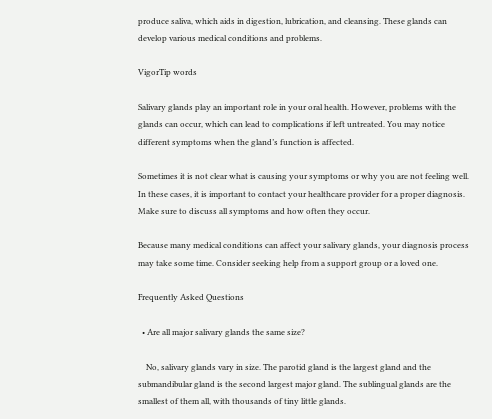produce saliva, which aids in digestion, lubrication, and cleansing. These glands can develop various medical conditions and problems.

VigorTip words

Salivary glands play an important role in your oral health. However, problems with the glands can occur, which can lead to complications if left untreated. You may notice different symptoms when the gland’s function is affected.

Sometimes it is not clear what is causing your symptoms or why you are not feeling well. In these cases, it is important to contact your healthcare provider for a proper diagnosis. Make sure to discuss all symptoms and how often they occur.

Because many medical conditions can affect your salivary glands, your diagnosis process may take some time. Consider seeking help from a support group or a loved one.

Frequently Asked Questions

  • Are all major salivary glands the same size?

    No, salivary glands vary in size. The parotid gland is the largest gland and the submandibular gland is the second largest major gland. The sublingual glands are the smallest of them all, with thousands of tiny little glands.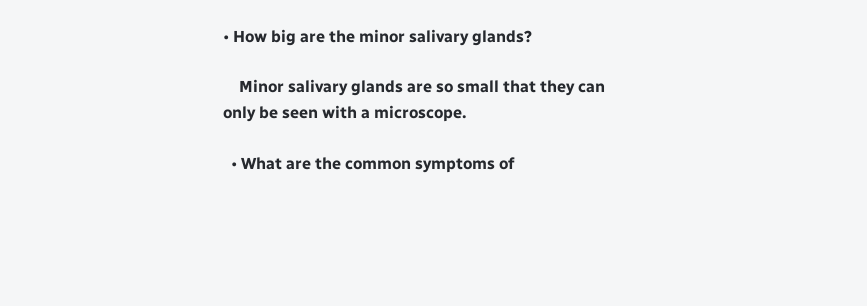• How big are the minor salivary glands?

    Minor salivary glands are so small that they can only be seen with a microscope.

  • What are the common symptoms of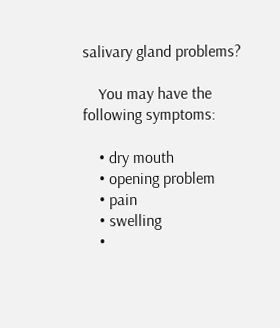salivary gland problems?

    You may have the following symptoms:

    • dry mouth
    • opening problem
    • pain
    • swelling
    •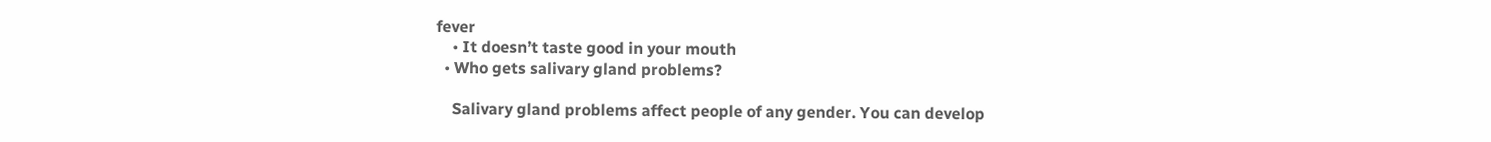fever
    • It doesn’t taste good in your mouth
  • Who gets salivary gland problems?

    Salivary gland problems affect people of any gender. You can develop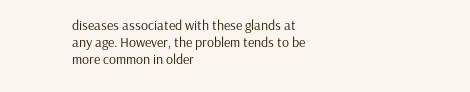diseases associated with these glands at any age. However, the problem tends to be more common in older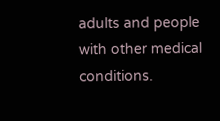adults and people with other medical conditions.